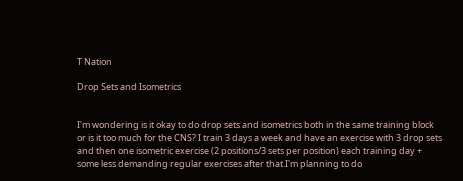T Nation

Drop Sets and Isometrics


I'm wondering is it okay to do drop sets and isometrics both in the same training block or is it too much for the CNS? I train 3 days a week and have an exercise with 3 drop sets and then one isometric exercise (2 positions/3 sets per position) each training day + some less demanding regular exercises after that.I'm planning to do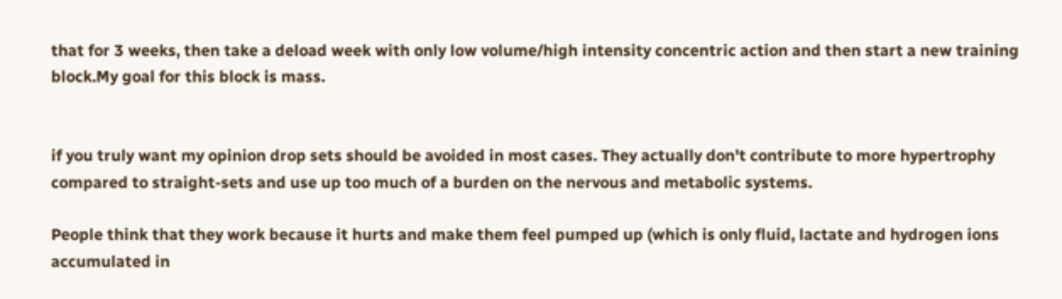that for 3 weeks, then take a deload week with only low volume/high intensity concentric action and then start a new training block.My goal for this block is mass.


if you truly want my opinion drop sets should be avoided in most cases. They actually don't contribute to more hypertrophy compared to straight-sets and use up too much of a burden on the nervous and metabolic systems.

People think that they work because it hurts and make them feel pumped up (which is only fluid, lactate and hydrogen ions accumulated in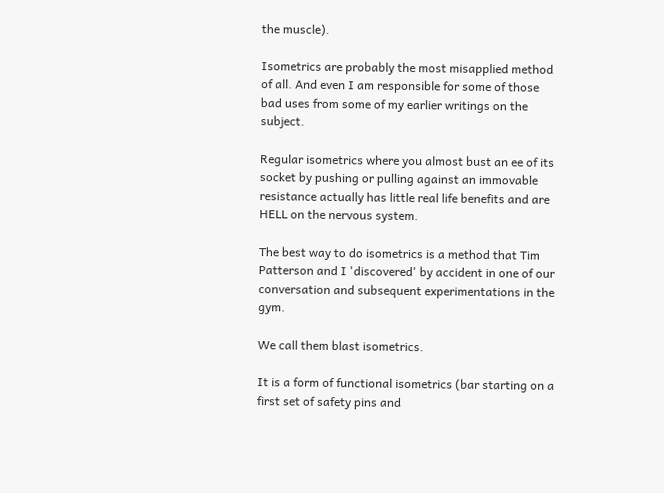the muscle).

Isometrics are probably the most misapplied method of all. And even I am responsible for some of those bad uses from some of my earlier writings on the subject.

Regular isometrics where you almost bust an ee of its socket by pushing or pulling against an immovable resistance actually has little real life benefits and are HELL on the nervous system.

The best way to do isometrics is a method that Tim Patterson and I 'discovered' by accident in one of our conversation and subsequent experimentations in the gym.

We call them blast isometrics.

It is a form of functional isometrics (bar starting on a first set of safety pins and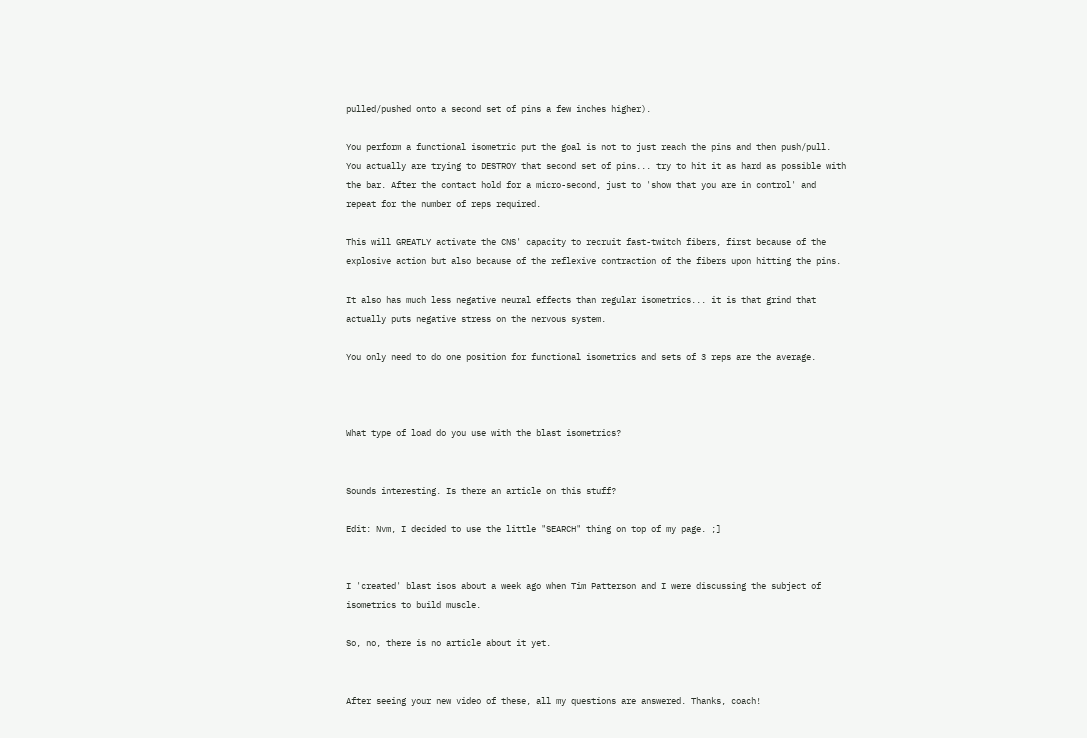pulled/pushed onto a second set of pins a few inches higher).

You perform a functional isometric put the goal is not to just reach the pins and then push/pull. You actually are trying to DESTROY that second set of pins... try to hit it as hard as possible with the bar. After the contact hold for a micro-second, just to 'show that you are in control' and repeat for the number of reps required.

This will GREATLY activate the CNS' capacity to recruit fast-twitch fibers, first because of the explosive action but also because of the reflexive contraction of the fibers upon hitting the pins.

It also has much less negative neural effects than regular isometrics... it is that grind that actually puts negative stress on the nervous system.

You only need to do one position for functional isometrics and sets of 3 reps are the average.



What type of load do you use with the blast isometrics?


Sounds interesting. Is there an article on this stuff?

Edit: Nvm, I decided to use the little "SEARCH" thing on top of my page. ;]


I 'created' blast isos about a week ago when Tim Patterson and I were discussing the subject of isometrics to build muscle.

So, no, there is no article about it yet.


After seeing your new video of these, all my questions are answered. Thanks, coach!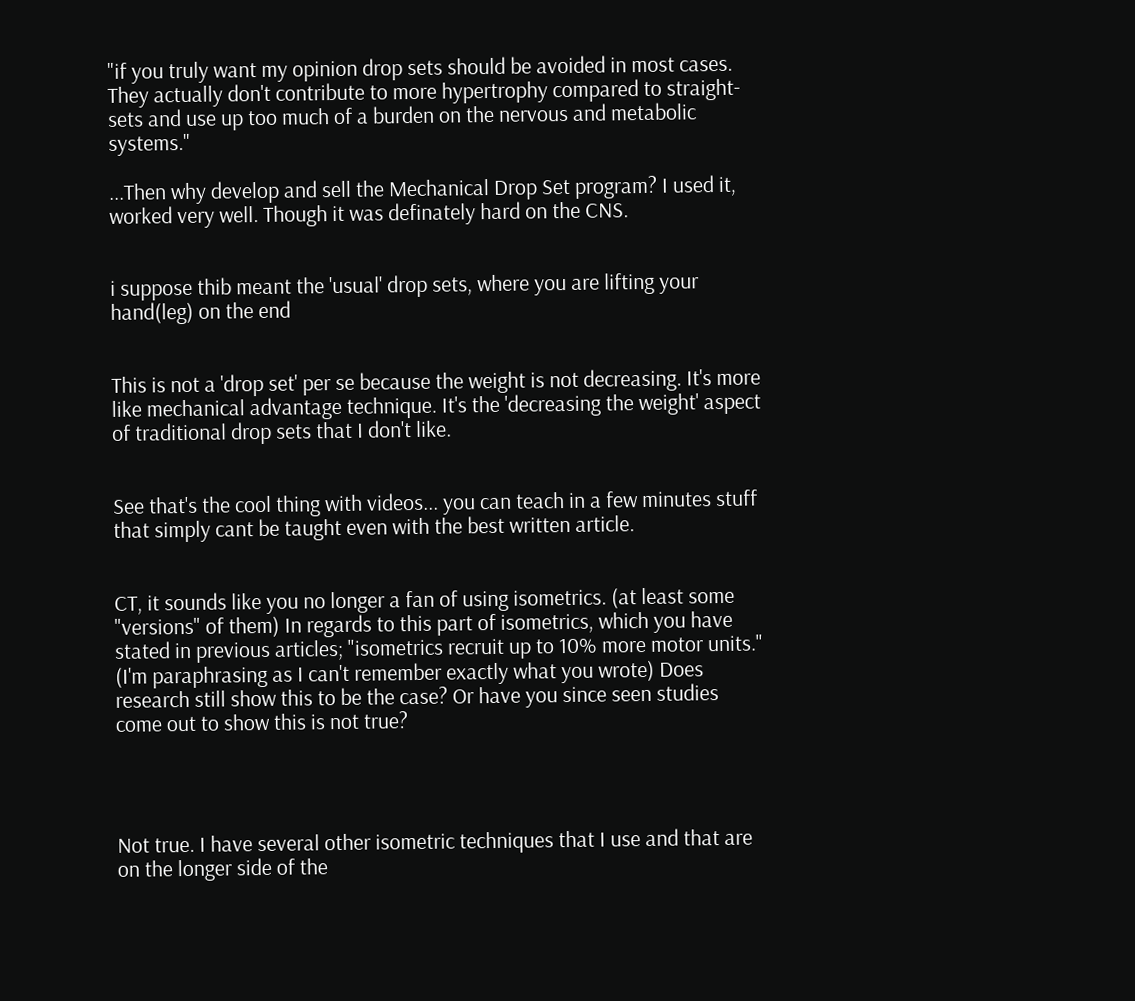"if you truly want my opinion drop sets should be avoided in most cases. They actually don't contribute to more hypertrophy compared to straight-sets and use up too much of a burden on the nervous and metabolic systems."

...Then why develop and sell the Mechanical Drop Set program? I used it, worked very well. Though it was definately hard on the CNS.


i suppose thib meant the 'usual' drop sets, where you are lifting your hand(leg) on the end


This is not a 'drop set' per se because the weight is not decreasing. It's more like mechanical advantage technique. It's the 'decreasing the weight' aspect of traditional drop sets that I don't like.


See that's the cool thing with videos... you can teach in a few minutes stuff that simply cant be taught even with the best written article.


CT, it sounds like you no longer a fan of using isometrics. (at least some "versions" of them) In regards to this part of isometrics, which you have stated in previous articles; "isometrics recruit up to 10% more motor units." (I'm paraphrasing as I can't remember exactly what you wrote) Does research still show this to be the case? Or have you since seen studies come out to show this is not true?




Not true. I have several other isometric techniques that I use and that are on the longer side of the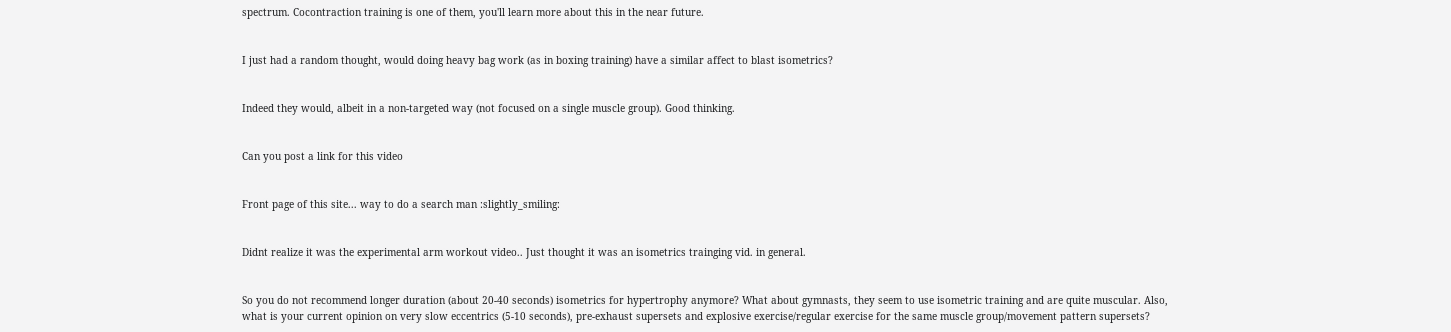spectrum. Cocontraction training is one of them, you'll learn more about this in the near future.


I just had a random thought, would doing heavy bag work (as in boxing training) have a similar affect to blast isometrics?


Indeed they would, albeit in a non-targeted way (not focused on a single muscle group). Good thinking.


Can you post a link for this video


Front page of this site... way to do a search man :slightly_smiling:


Didnt realize it was the experimental arm workout video.. Just thought it was an isometrics trainging vid. in general.


So you do not recommend longer duration (about 20-40 seconds) isometrics for hypertrophy anymore? What about gymnasts, they seem to use isometric training and are quite muscular. Also, what is your current opinion on very slow eccentrics (5-10 seconds), pre-exhaust supersets and explosive exercise/regular exercise for the same muscle group/movement pattern supersets?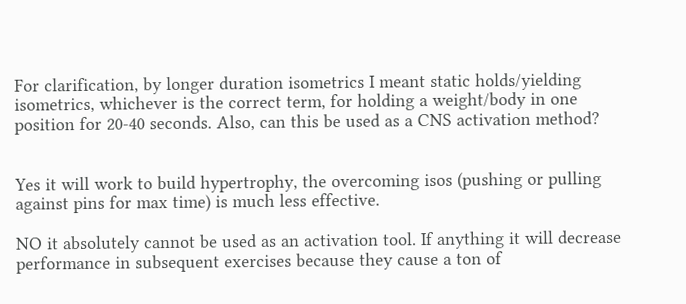For clarification, by longer duration isometrics I meant static holds/yielding isometrics, whichever is the correct term, for holding a weight/body in one position for 20-40 seconds. Also, can this be used as a CNS activation method?


Yes it will work to build hypertrophy, the overcoming isos (pushing or pulling against pins for max time) is much less effective.

NO it absolutely cannot be used as an activation tool. If anything it will decrease performance in subsequent exercises because they cause a ton of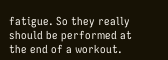fatigue. So they really should be performed at the end of a workout.